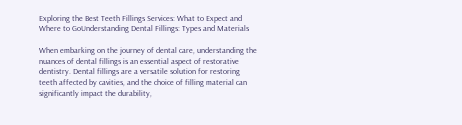Exploring the Best Teeth Fillings Services: What to Expect and Where to GoUnderstanding Dental Fillings: Types and Materials

When embarking on the journey of dental care, understanding the nuances of dental fillings is an essential aspect of restorative dentistry. Dental fillings are a versatile solution for restoring teeth affected by cavities, and the choice of filling material can significantly impact the durability,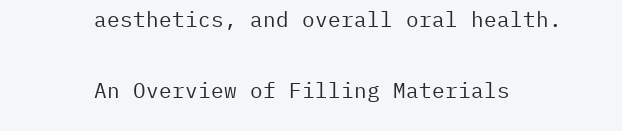aesthetics, and overall oral health.

An Overview of Filling Materials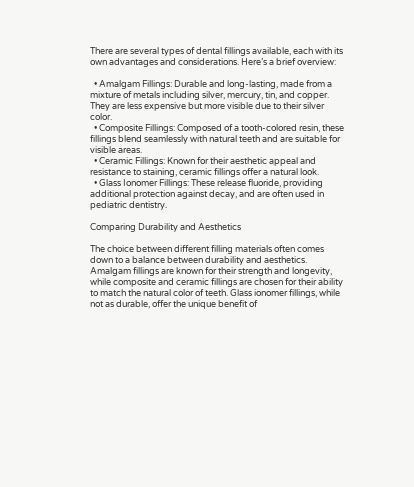There are several types of dental fillings available, each with its own advantages and considerations. Here’s a brief overview:

  • Amalgam Fillings: Durable and long-lasting, made from a mixture of metals including silver, mercury, tin, and copper. They are less expensive but more visible due to their silver color.
  • Composite Fillings: Composed of a tooth-colored resin, these fillings blend seamlessly with natural teeth and are suitable for visible areas.
  • Ceramic Fillings: Known for their aesthetic appeal and resistance to staining, ceramic fillings offer a natural look.
  • Glass Ionomer Fillings: These release fluoride, providing additional protection against decay, and are often used in pediatric dentistry.

Comparing Durability and Aesthetics

The choice between different filling materials often comes down to a balance between durability and aesthetics. Amalgam fillings are known for their strength and longevity, while composite and ceramic fillings are chosen for their ability to match the natural color of teeth. Glass ionomer fillings, while not as durable, offer the unique benefit of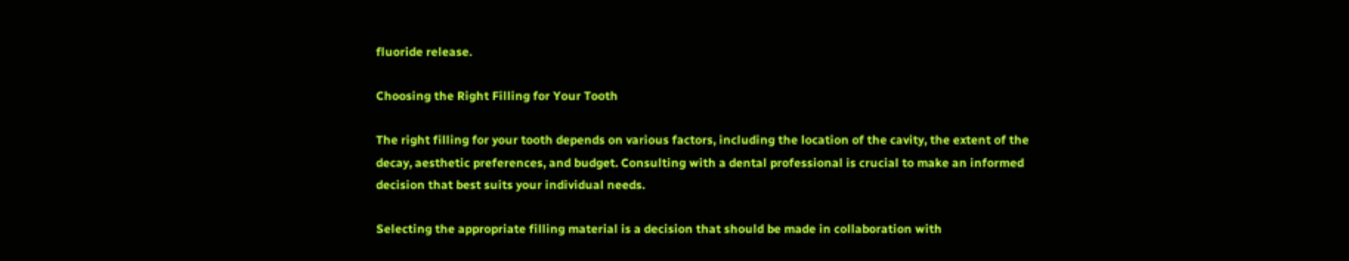fluoride release.

Choosing the Right Filling for Your Tooth

The right filling for your tooth depends on various factors, including the location of the cavity, the extent of the decay, aesthetic preferences, and budget. Consulting with a dental professional is crucial to make an informed decision that best suits your individual needs.

Selecting the appropriate filling material is a decision that should be made in collaboration with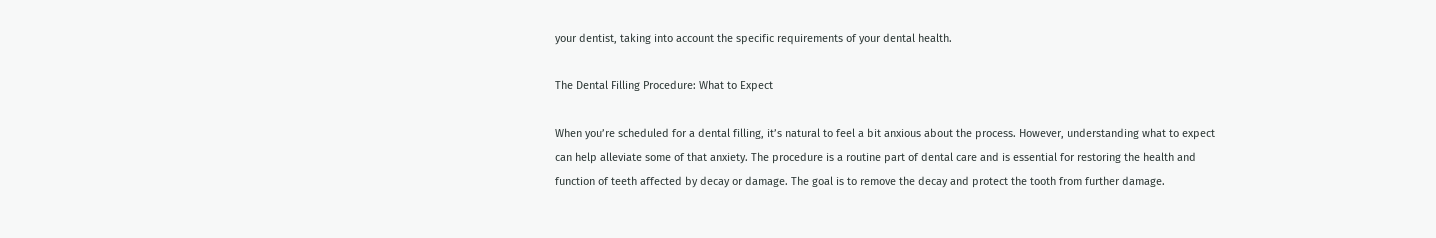your dentist, taking into account the specific requirements of your dental health.

The Dental Filling Procedure: What to Expect

When you’re scheduled for a dental filling, it’s natural to feel a bit anxious about the process. However, understanding what to expect can help alleviate some of that anxiety. The procedure is a routine part of dental care and is essential for restoring the health and function of teeth affected by decay or damage. The goal is to remove the decay and protect the tooth from further damage.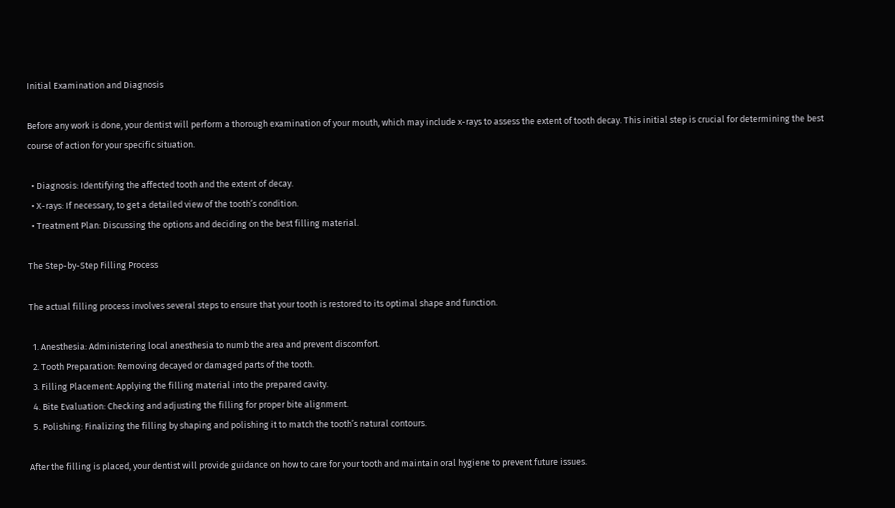Initial Examination and Diagnosis

Before any work is done, your dentist will perform a thorough examination of your mouth, which may include x-rays to assess the extent of tooth decay. This initial step is crucial for determining the best course of action for your specific situation.

  • Diagnosis: Identifying the affected tooth and the extent of decay.
  • X-rays: If necessary, to get a detailed view of the tooth’s condition.
  • Treatment Plan: Discussing the options and deciding on the best filling material.

The Step-by-Step Filling Process

The actual filling process involves several steps to ensure that your tooth is restored to its optimal shape and function.

  1. Anesthesia: Administering local anesthesia to numb the area and prevent discomfort.
  2. Tooth Preparation: Removing decayed or damaged parts of the tooth.
  3. Filling Placement: Applying the filling material into the prepared cavity.
  4. Bite Evaluation: Checking and adjusting the filling for proper bite alignment.
  5. Polishing: Finalizing the filling by shaping and polishing it to match the tooth’s natural contours.

After the filling is placed, your dentist will provide guidance on how to care for your tooth and maintain oral hygiene to prevent future issues.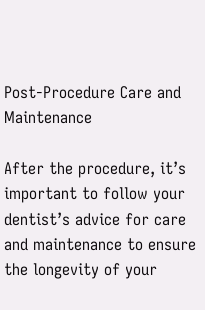Post-Procedure Care and Maintenance

After the procedure, it’s important to follow your dentist’s advice for care and maintenance to ensure the longevity of your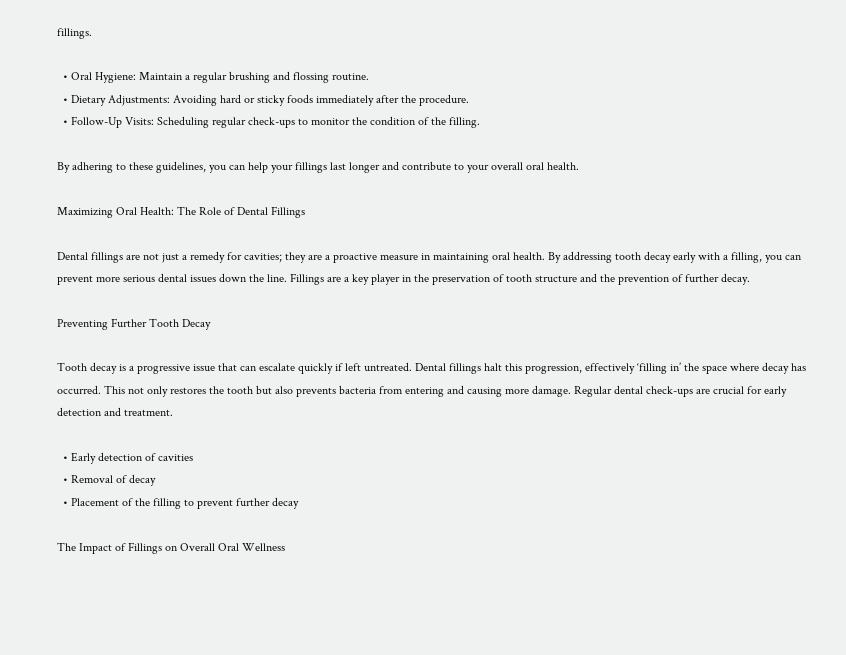fillings.

  • Oral Hygiene: Maintain a regular brushing and flossing routine.
  • Dietary Adjustments: Avoiding hard or sticky foods immediately after the procedure.
  • Follow-Up Visits: Scheduling regular check-ups to monitor the condition of the filling.

By adhering to these guidelines, you can help your fillings last longer and contribute to your overall oral health.

Maximizing Oral Health: The Role of Dental Fillings

Dental fillings are not just a remedy for cavities; they are a proactive measure in maintaining oral health. By addressing tooth decay early with a filling, you can prevent more serious dental issues down the line. Fillings are a key player in the preservation of tooth structure and the prevention of further decay.

Preventing Further Tooth Decay

Tooth decay is a progressive issue that can escalate quickly if left untreated. Dental fillings halt this progression, effectively ‘filling in’ the space where decay has occurred. This not only restores the tooth but also prevents bacteria from entering and causing more damage. Regular dental check-ups are crucial for early detection and treatment.

  • Early detection of cavities
  • Removal of decay
  • Placement of the filling to prevent further decay

The Impact of Fillings on Overall Oral Wellness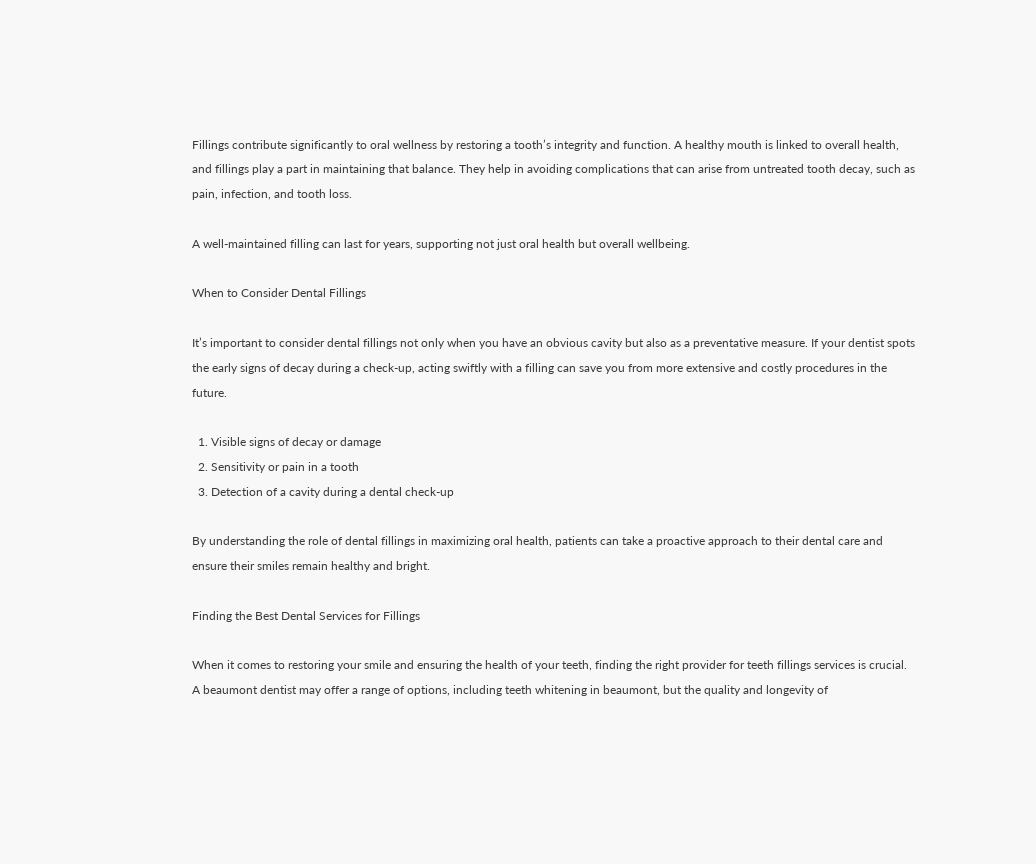Fillings contribute significantly to oral wellness by restoring a tooth’s integrity and function. A healthy mouth is linked to overall health, and fillings play a part in maintaining that balance. They help in avoiding complications that can arise from untreated tooth decay, such as pain, infection, and tooth loss.

A well-maintained filling can last for years, supporting not just oral health but overall wellbeing.

When to Consider Dental Fillings

It’s important to consider dental fillings not only when you have an obvious cavity but also as a preventative measure. If your dentist spots the early signs of decay during a check-up, acting swiftly with a filling can save you from more extensive and costly procedures in the future.

  1. Visible signs of decay or damage
  2. Sensitivity or pain in a tooth
  3. Detection of a cavity during a dental check-up

By understanding the role of dental fillings in maximizing oral health, patients can take a proactive approach to their dental care and ensure their smiles remain healthy and bright.

Finding the Best Dental Services for Fillings

When it comes to restoring your smile and ensuring the health of your teeth, finding the right provider for teeth fillings services is crucial. A beaumont dentist may offer a range of options, including teeth whitening in beaumont, but the quality and longevity of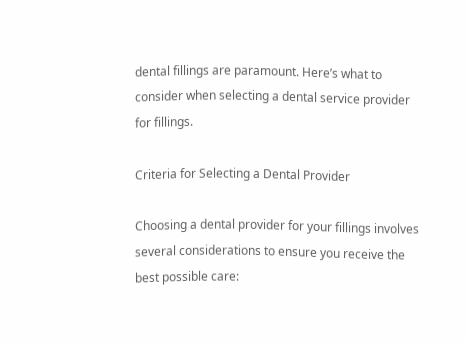dental fillings are paramount. Here’s what to consider when selecting a dental service provider for fillings.

Criteria for Selecting a Dental Provider

Choosing a dental provider for your fillings involves several considerations to ensure you receive the best possible care: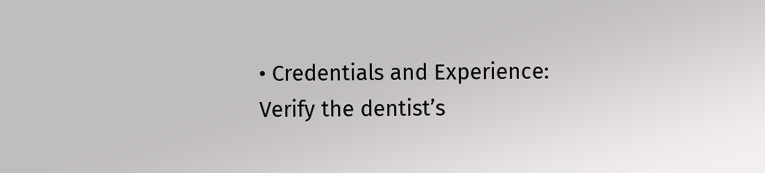• Credentials and Experience: Verify the dentist’s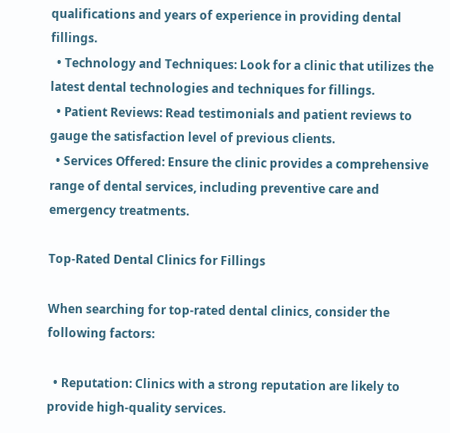qualifications and years of experience in providing dental fillings.
  • Technology and Techniques: Look for a clinic that utilizes the latest dental technologies and techniques for fillings.
  • Patient Reviews: Read testimonials and patient reviews to gauge the satisfaction level of previous clients.
  • Services Offered: Ensure the clinic provides a comprehensive range of dental services, including preventive care and emergency treatments.

Top-Rated Dental Clinics for Fillings

When searching for top-rated dental clinics, consider the following factors:

  • Reputation: Clinics with a strong reputation are likely to provide high-quality services.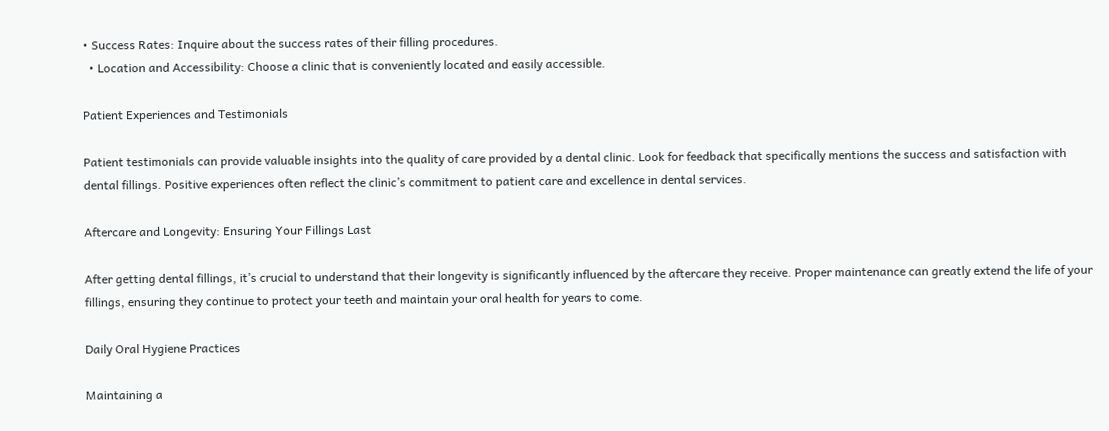• Success Rates: Inquire about the success rates of their filling procedures.
  • Location and Accessibility: Choose a clinic that is conveniently located and easily accessible.

Patient Experiences and Testimonials

Patient testimonials can provide valuable insights into the quality of care provided by a dental clinic. Look for feedback that specifically mentions the success and satisfaction with dental fillings. Positive experiences often reflect the clinic’s commitment to patient care and excellence in dental services.

Aftercare and Longevity: Ensuring Your Fillings Last

After getting dental fillings, it’s crucial to understand that their longevity is significantly influenced by the aftercare they receive. Proper maintenance can greatly extend the life of your fillings, ensuring they continue to protect your teeth and maintain your oral health for years to come.

Daily Oral Hygiene Practices

Maintaining a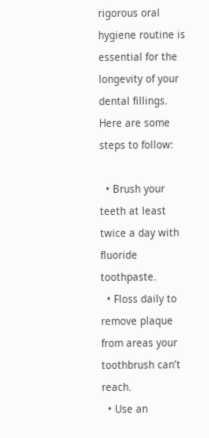rigorous oral hygiene routine is essential for the longevity of your dental fillings. Here are some steps to follow:

  • Brush your teeth at least twice a day with fluoride toothpaste.
  • Floss daily to remove plaque from areas your toothbrush can’t reach.
  • Use an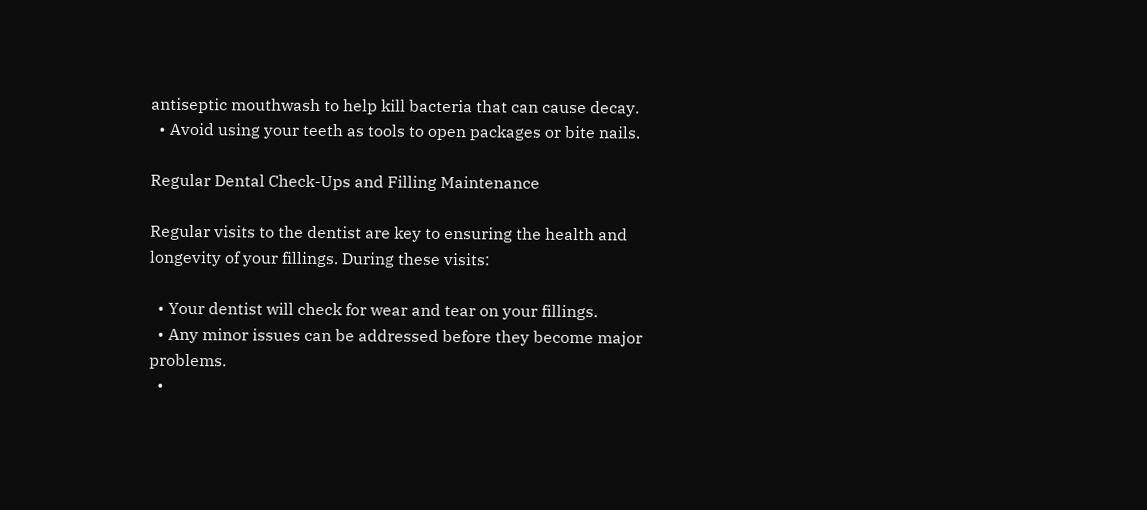antiseptic mouthwash to help kill bacteria that can cause decay.
  • Avoid using your teeth as tools to open packages or bite nails.

Regular Dental Check-Ups and Filling Maintenance

Regular visits to the dentist are key to ensuring the health and longevity of your fillings. During these visits:

  • Your dentist will check for wear and tear on your fillings.
  • Any minor issues can be addressed before they become major problems.
  •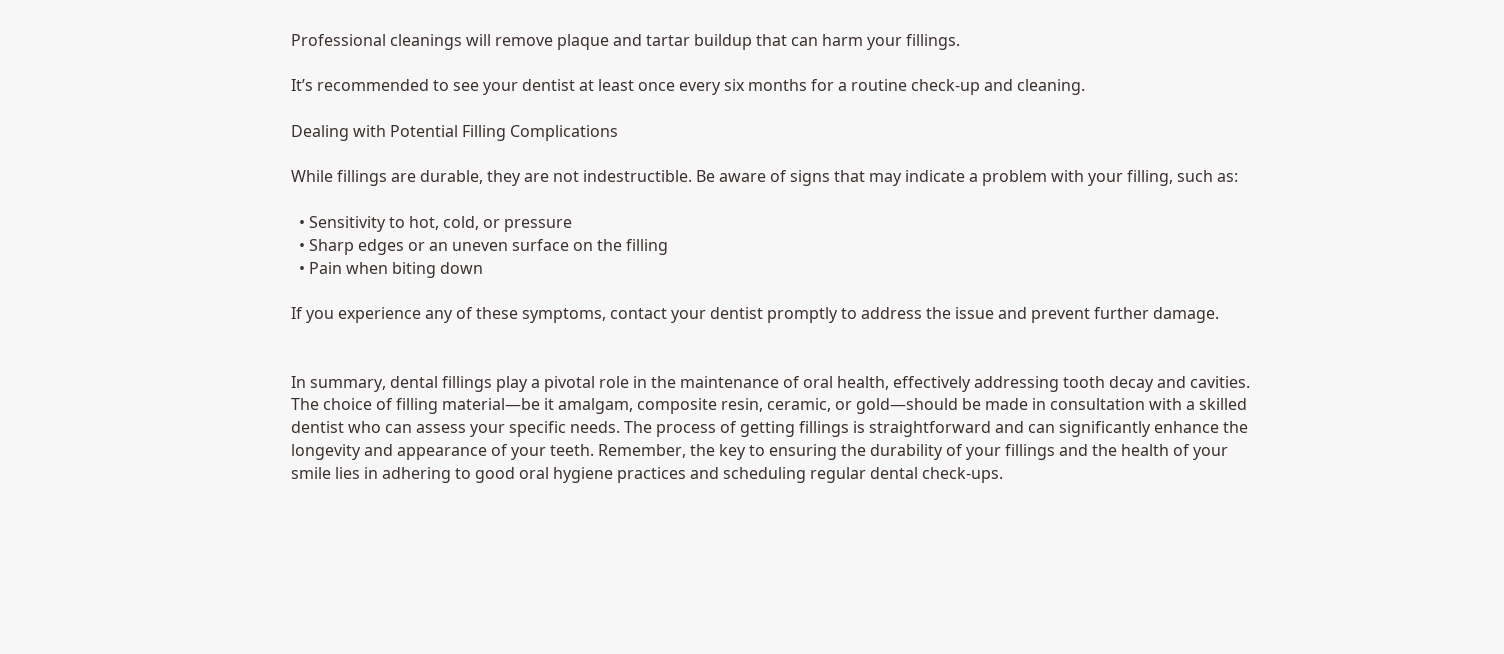Professional cleanings will remove plaque and tartar buildup that can harm your fillings.

It’s recommended to see your dentist at least once every six months for a routine check-up and cleaning.

Dealing with Potential Filling Complications

While fillings are durable, they are not indestructible. Be aware of signs that may indicate a problem with your filling, such as:

  • Sensitivity to hot, cold, or pressure
  • Sharp edges or an uneven surface on the filling
  • Pain when biting down

If you experience any of these symptoms, contact your dentist promptly to address the issue and prevent further damage.


In summary, dental fillings play a pivotal role in the maintenance of oral health, effectively addressing tooth decay and cavities. The choice of filling material—be it amalgam, composite resin, ceramic, or gold—should be made in consultation with a skilled dentist who can assess your specific needs. The process of getting fillings is straightforward and can significantly enhance the longevity and appearance of your teeth. Remember, the key to ensuring the durability of your fillings and the health of your smile lies in adhering to good oral hygiene practices and scheduling regular dental check-ups.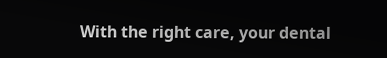With the right care, your dental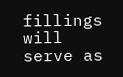fillings will serve as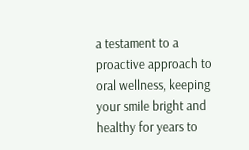a testament to a proactive approach to oral wellness, keeping your smile bright and healthy for years to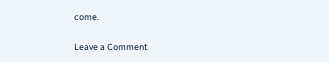come.

Leave a Comment